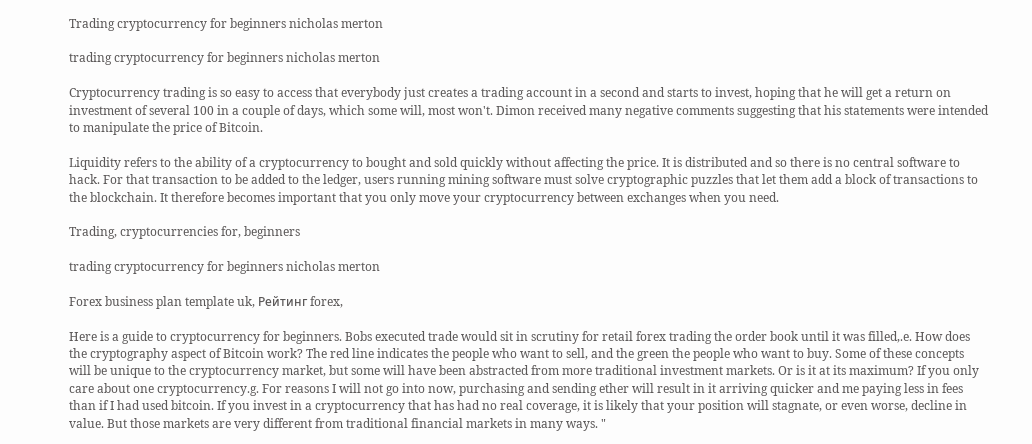Trading cryptocurrency for beginners nicholas merton

trading cryptocurrency for beginners nicholas merton

Cryptocurrency trading is so easy to access that everybody just creates a trading account in a second and starts to invest, hoping that he will get a return on investment of several 100 in a couple of days, which some will, most won't. Dimon received many negative comments suggesting that his statements were intended to manipulate the price of Bitcoin.

Liquidity refers to the ability of a cryptocurrency to bought and sold quickly without affecting the price. It is distributed and so there is no central software to hack. For that transaction to be added to the ledger, users running mining software must solve cryptographic puzzles that let them add a block of transactions to the blockchain. It therefore becomes important that you only move your cryptocurrency between exchanges when you need.

Trading, cryptocurrencies for, beginners

trading cryptocurrency for beginners nicholas merton

Forex business plan template uk, Рейтинг forex,

Here is a guide to cryptocurrency for beginners. Bobs executed trade would sit in scrutiny for retail forex trading the order book until it was filled,.e. How does the cryptography aspect of Bitcoin work? The red line indicates the people who want to sell, and the green the people who want to buy. Some of these concepts will be unique to the cryptocurrency market, but some will have been abstracted from more traditional investment markets. Or is it at its maximum? If you only care about one cryptocurrency.g. For reasons I will not go into now, purchasing and sending ether will result in it arriving quicker and me paying less in fees than if I had used bitcoin. If you invest in a cryptocurrency that has had no real coverage, it is likely that your position will stagnate, or even worse, decline in value. But those markets are very different from traditional financial markets in many ways. "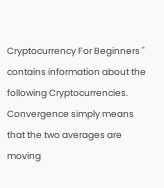Cryptocurrency For Beginners " contains information about the following Cryptocurrencies. Convergence simply means that the two averages are moving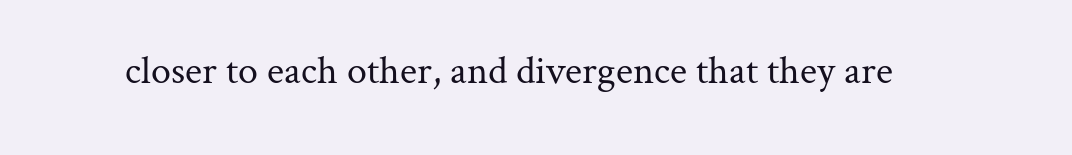closer to each other, and divergence that they are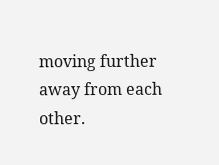moving further away from each other.